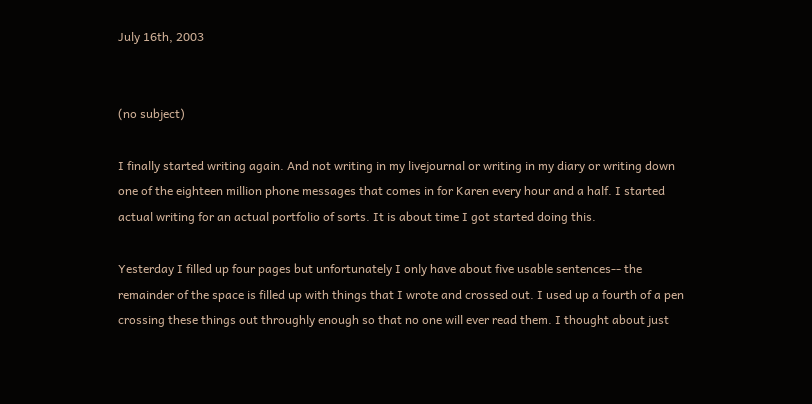July 16th, 2003


(no subject)

I finally started writing again. And not writing in my livejournal or writing in my diary or writing down one of the eighteen million phone messages that comes in for Karen every hour and a half. I started actual writing for an actual portfolio of sorts. It is about time I got started doing this.

Yesterday I filled up four pages but unfortunately I only have about five usable sentences-- the remainder of the space is filled up with things that I wrote and crossed out. I used up a fourth of a pen crossing these things out throughly enough so that no one will ever read them. I thought about just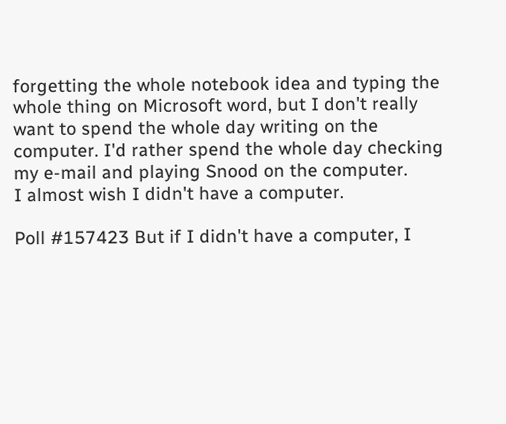forgetting the whole notebook idea and typing the whole thing on Microsoft word, but I don't really want to spend the whole day writing on the computer. I'd rather spend the whole day checking my e-mail and playing Snood on the computer.
I almost wish I didn't have a computer.

Poll #157423 But if I didn't have a computer, I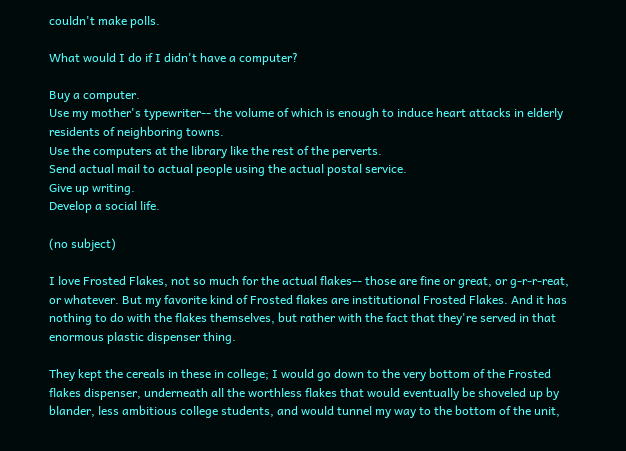couldn't make polls.

What would I do if I didn't have a computer?

Buy a computer.
Use my mother's typewriter-- the volume of which is enough to induce heart attacks in elderly residents of neighboring towns.
Use the computers at the library like the rest of the perverts.
Send actual mail to actual people using the actual postal service.
Give up writing.
Develop a social life.

(no subject)

I love Frosted Flakes, not so much for the actual flakes-- those are fine or great, or g-r-r-reat, or whatever. But my favorite kind of Frosted flakes are institutional Frosted Flakes. And it has nothing to do with the flakes themselves, but rather with the fact that they're served in that enormous plastic dispenser thing.

They kept the cereals in these in college; I would go down to the very bottom of the Frosted flakes dispenser, underneath all the worthless flakes that would eventually be shoveled up by blander, less ambitious college students, and would tunnel my way to the bottom of the unit,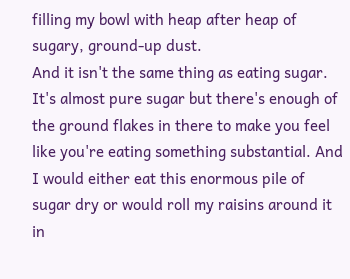filling my bowl with heap after heap of sugary, ground-up dust.
And it isn't the same thing as eating sugar. It's almost pure sugar but there's enough of the ground flakes in there to make you feel like you're eating something substantial. And I would either eat this enormous pile of sugar dry or would roll my raisins around it in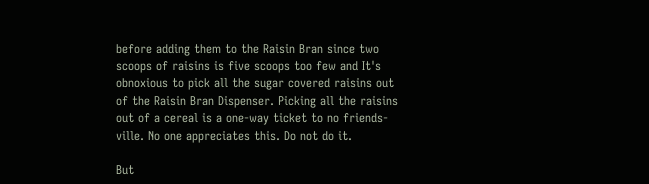before adding them to the Raisin Bran since two scoops of raisins is five scoops too few and It's obnoxious to pick all the sugar covered raisins out of the Raisin Bran Dispenser. Picking all the raisins out of a cereal is a one-way ticket to no friends-ville. No one appreciates this. Do not do it.

But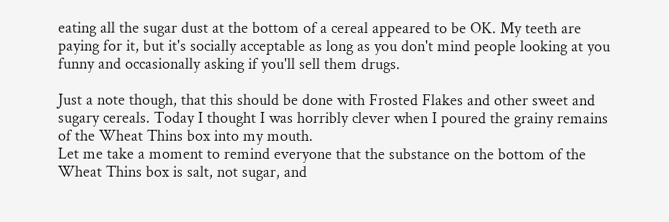eating all the sugar dust at the bottom of a cereal appeared to be OK. My teeth are paying for it, but it's socially acceptable as long as you don't mind people looking at you funny and occasionally asking if you'll sell them drugs.

Just a note though, that this should be done with Frosted Flakes and other sweet and sugary cereals. Today I thought I was horribly clever when I poured the grainy remains of the Wheat Thins box into my mouth.
Let me take a moment to remind everyone that the substance on the bottom of the Wheat Thins box is salt, not sugar, and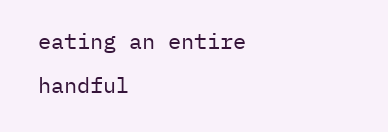eating an entire handful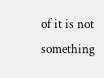of it is not something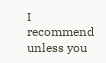I recommend unless you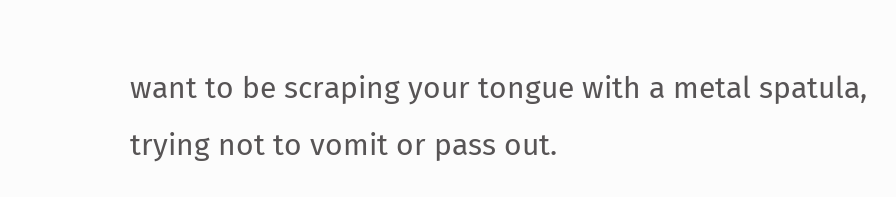want to be scraping your tongue with a metal spatula, trying not to vomit or pass out.